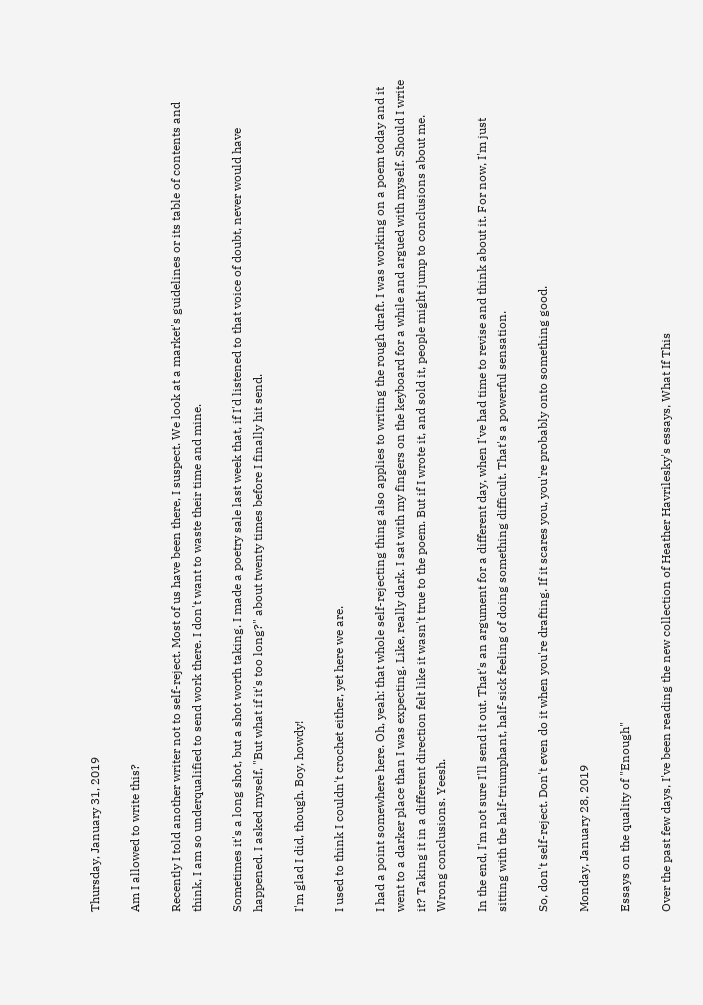Thursday, January 31, 2019

Am I allowed to write this?

Recently I told another writer not to self-reject. Most of us have been there, I suspect. We look at a market's guidelines or its table of contents and think, I am so underqualified to send work there. I don't want to waste their time and mine.

Sometimes it's a long shot, but a shot worth taking. I made a poetry sale last week that, if I'd listened to that voice of doubt, never would have happened. I asked myself, "But what if it's too long?" about twenty times before I finally hit send.

I'm glad I did, though. Boy, howdy!

I used to think I couldn't crochet either, yet here we are.

I had a point somewhere here. Oh, yeah: that whole self-rejecting thing also applies to writing the rough draft. I was working on a poem today and it went to a darker place than I was expecting. Like, really dark. I sat with my fingers on the keyboard for a while and argued with myself. Should I write it? Taking it in a different direction felt like it wasn't true to the poem. But if I wrote it, and sold it, people might jump to conclusions about me. Wrong conclusions. Yeesh.

In the end, I'm not sure I'll send it out. That's an argument for a different day, when I've had time to revise and think about it. For now, I'm just sitting with the half-triumphant, half-sick feeling of doing something difficult. That's a powerful sensation.

So, don't self-reject. Don't even do it when you're drafting. If it scares you, you're probably onto something good.

Monday, January 28, 2019

Essays on the quality of "Enough"

Over the past few days, I've been reading the new collection of Heather Havrilesky's essays, What If This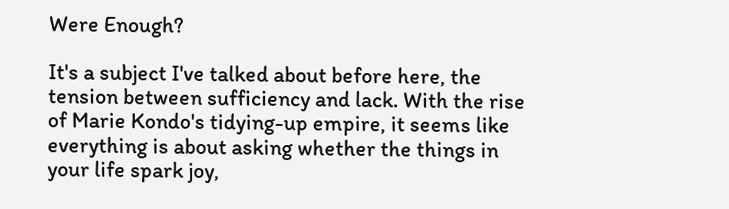Were Enough?

It's a subject I've talked about before here, the tension between sufficiency and lack. With the rise of Marie Kondo's tidying-up empire, it seems like everything is about asking whether the things in your life spark joy,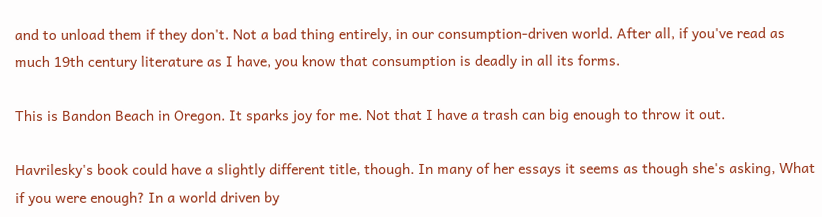and to unload them if they don't. Not a bad thing entirely, in our consumption-driven world. After all, if you've read as much 19th century literature as I have, you know that consumption is deadly in all its forms.

This is Bandon Beach in Oregon. It sparks joy for me. Not that I have a trash can big enough to throw it out.

Havrilesky's book could have a slightly different title, though. In many of her essays it seems as though she's asking, What if you were enough? In a world driven by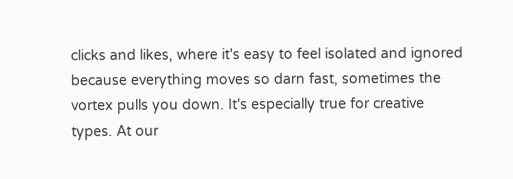clicks and likes, where it's easy to feel isolated and ignored because everything moves so darn fast, sometimes the vortex pulls you down. It's especially true for creative types. At our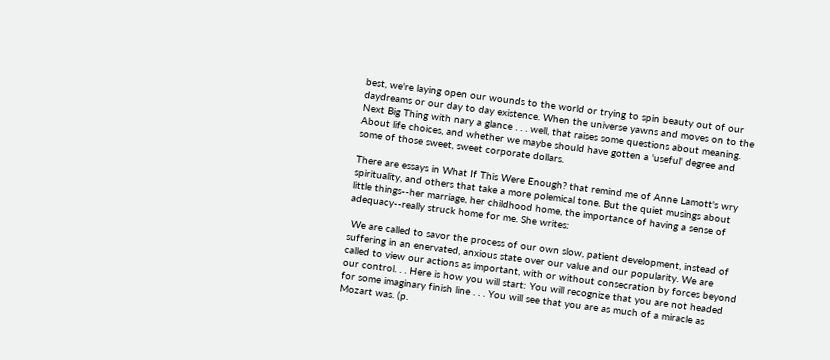best, we're laying open our wounds to the world or trying to spin beauty out of our daydreams or our day to day existence. When the universe yawns and moves on to the Next Big Thing with nary a glance . . . well, that raises some questions about meaning. About life choices, and whether we maybe should have gotten a 'useful' degree and some of those sweet, sweet corporate dollars.

There are essays in What If This Were Enough? that remind me of Anne Lamott's wry spirituality, and others that take a more polemical tone. But the quiet musings about little things--her marriage, her childhood home, the importance of having a sense of adequacy--really struck home for me. She writes:

 We are called to savor the process of our own slow, patient development, instead of suffering in an enervated, anxious state over our value and our popularity. We are called to view our actions as important, with or without consecration by forces beyond our control. . . Here is how you will start: You will recognize that you are not headed for some imaginary finish line . . . You will see that you are as much of a miracle as Mozart was. (p.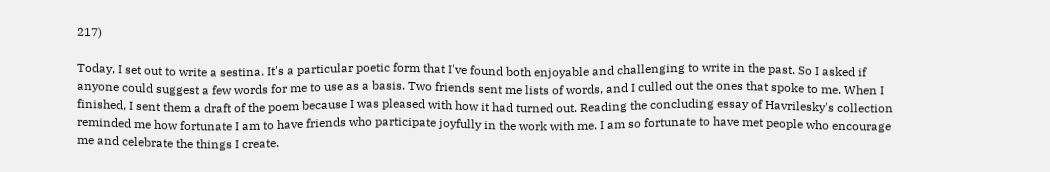217)

Today, I set out to write a sestina. It's a particular poetic form that I've found both enjoyable and challenging to write in the past. So I asked if anyone could suggest a few words for me to use as a basis. Two friends sent me lists of words, and I culled out the ones that spoke to me. When I finished, I sent them a draft of the poem because I was pleased with how it had turned out. Reading the concluding essay of Havrilesky's collection reminded me how fortunate I am to have friends who participate joyfully in the work with me. I am so fortunate to have met people who encourage me and celebrate the things I create.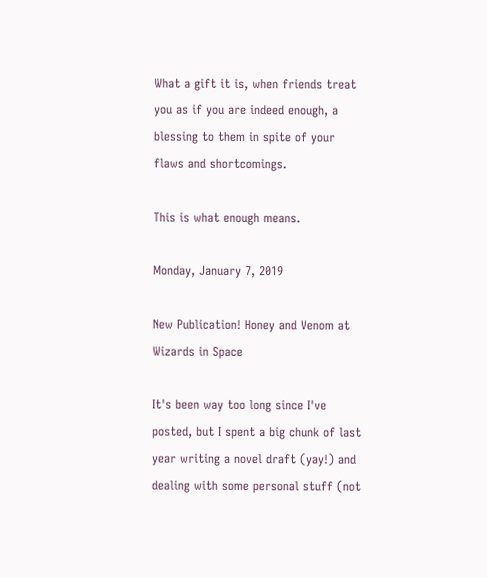What a gift it is, when friends treat you as if you are indeed enough, a blessing to them in spite of your flaws and shortcomings.

This is what enough means.

Monday, January 7, 2019

New Publication! Honey and Venom at Wizards in Space

It's been way too long since I've posted, but I spent a big chunk of last year writing a novel draft (yay!) and dealing with some personal stuff (not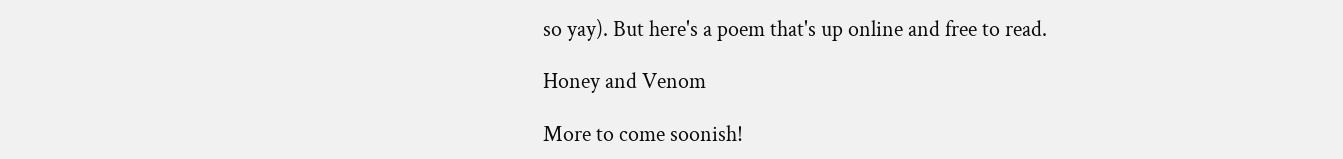so yay). But here's a poem that's up online and free to read.

Honey and Venom

More to come soonish!